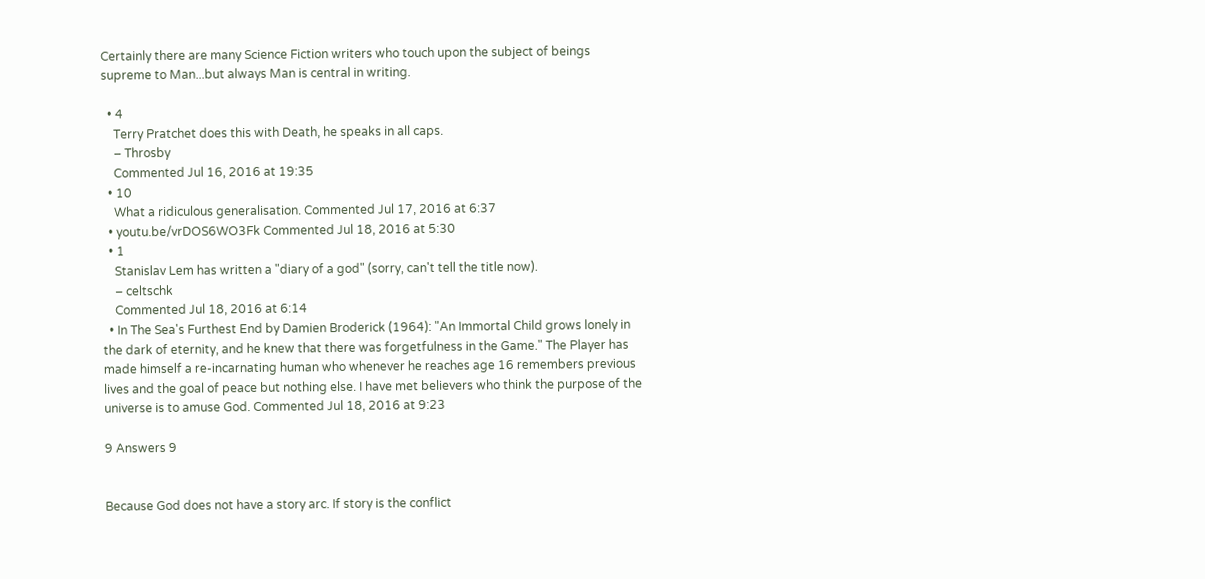Certainly there are many Science Fiction writers who touch upon the subject of beings supreme to Man...but always Man is central in writing.

  • 4
    Terry Pratchet does this with Death, he speaks in all caps.
    – Throsby
    Commented Jul 16, 2016 at 19:35
  • 10
    What a ridiculous generalisation. Commented Jul 17, 2016 at 6:37
  • youtu.be/vrDOS6WO3Fk Commented Jul 18, 2016 at 5:30
  • 1
    Stanislav Lem has written a "diary of a god" (sorry, can't tell the title now).
    – celtschk
    Commented Jul 18, 2016 at 6:14
  • In The Sea's Furthest End by Damien Broderick (1964): "An Immortal Child grows lonely in the dark of eternity, and he knew that there was forgetfulness in the Game." The Player has made himself a re-incarnating human who whenever he reaches age 16 remembers previous lives and the goal of peace but nothing else. I have met believers who think the purpose of the universe is to amuse God. Commented Jul 18, 2016 at 9:23

9 Answers 9


Because God does not have a story arc. If story is the conflict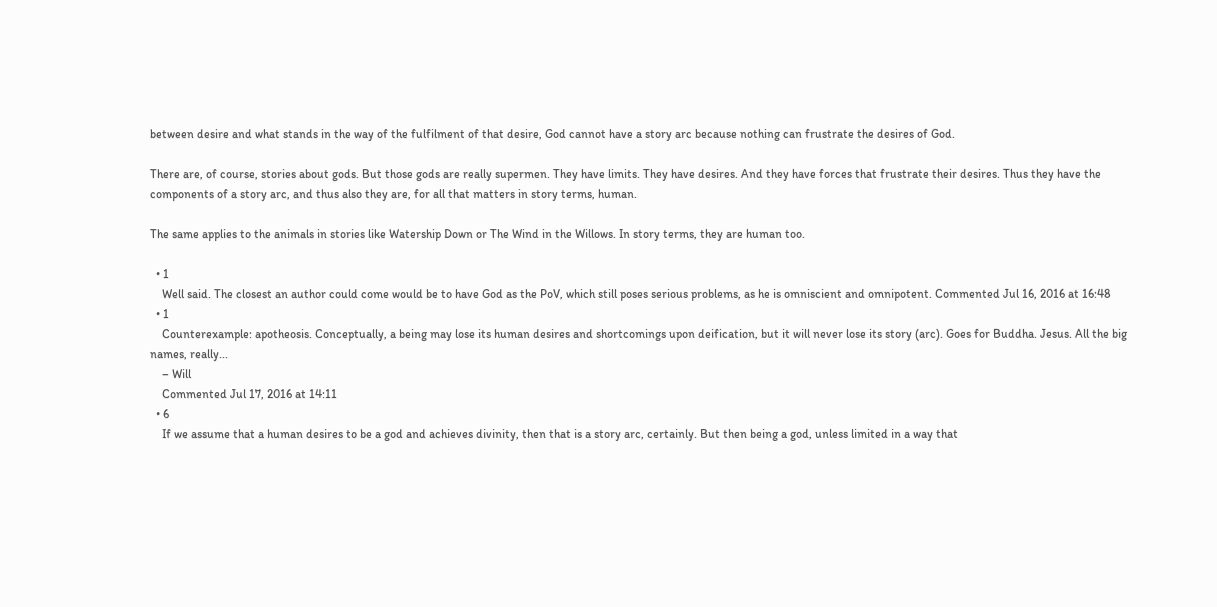between desire and what stands in the way of the fulfilment of that desire, God cannot have a story arc because nothing can frustrate the desires of God.

There are, of course, stories about gods. But those gods are really supermen. They have limits. They have desires. And they have forces that frustrate their desires. Thus they have the components of a story arc, and thus also they are, for all that matters in story terms, human.

The same applies to the animals in stories like Watership Down or The Wind in the Willows. In story terms, they are human too.

  • 1
    Well said. The closest an author could come would be to have God as the PoV, which still poses serious problems, as he is omniscient and omnipotent. Commented Jul 16, 2016 at 16:48
  • 1
    Counterexample: apotheosis. Conceptually, a being may lose its human desires and shortcomings upon deification, but it will never lose its story (arc). Goes for Buddha. Jesus. All the big names, really...
    – Will
    Commented Jul 17, 2016 at 14:11
  • 6
    If we assume that a human desires to be a god and achieves divinity, then that is a story arc, certainly. But then being a god, unless limited in a way that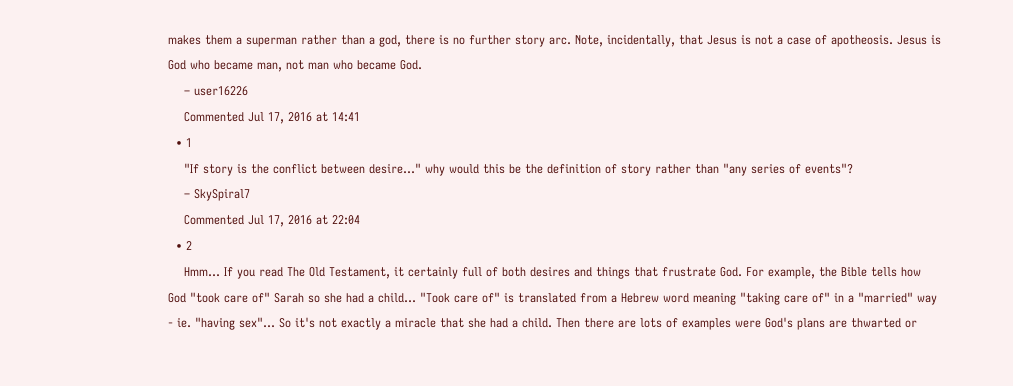makes them a superman rather than a god, there is no further story arc. Note, incidentally, that Jesus is not a case of apotheosis. Jesus is God who became man, not man who became God.
    – user16226
    Commented Jul 17, 2016 at 14:41
  • 1
    "If story is the conflict between desire..." why would this be the definition of story rather than "any series of events"?
    – SkySpiral7
    Commented Jul 17, 2016 at 22:04
  • 2
    Hmm... If you read The Old Testament, it certainly full of both desires and things that frustrate God. For example, the Bible tells how God "took care of" Sarah so she had a child... "Took care of" is translated from a Hebrew word meaning "taking care of" in a "married" way - ie. "having sex"... So it's not exactly a miracle that she had a child. Then there are lots of examples were God's plans are thwarted or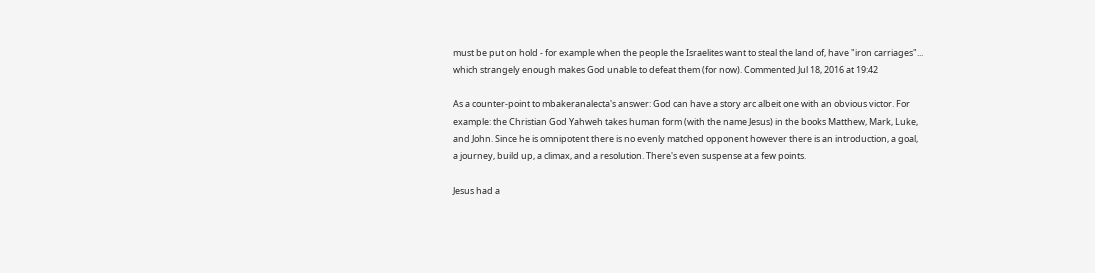must be put on hold - for example when the people the Israelites want to steal the land of, have "iron carriages"... which strangely enough makes God unable to defeat them (for now). Commented Jul 18, 2016 at 19:42

As a counter-point to mbakeranalecta's answer: God can have a story arc albeit one with an obvious victor. For example: the Christian God Yahweh takes human form (with the name Jesus) in the books Matthew, Mark, Luke, and John. Since he is omnipotent there is no evenly matched opponent however there is an introduction, a goal, a journey, build up, a climax, and a resolution. There's even suspense at a few points.

Jesus had a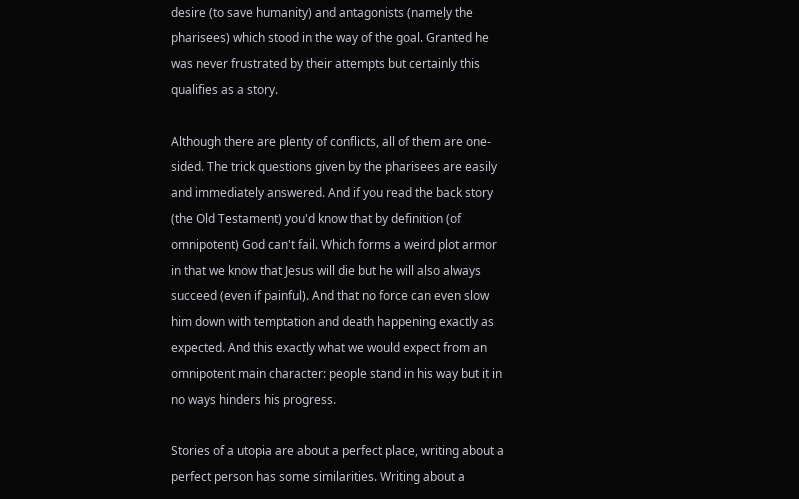desire (to save humanity) and antagonists (namely the pharisees) which stood in the way of the goal. Granted he was never frustrated by their attempts but certainly this qualifies as a story.

Although there are plenty of conflicts, all of them are one-sided. The trick questions given by the pharisees are easily and immediately answered. And if you read the back story (the Old Testament) you'd know that by definition (of omnipotent) God can't fail. Which forms a weird plot armor in that we know that Jesus will die but he will also always succeed (even if painful). And that no force can even slow him down with temptation and death happening exactly as expected. And this exactly what we would expect from an omnipotent main character: people stand in his way but it in no ways hinders his progress.

Stories of a utopia are about a perfect place, writing about a perfect person has some similarities. Writing about a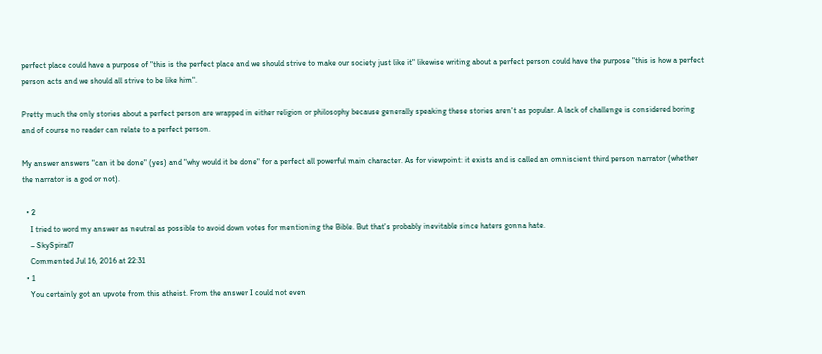perfect place could have a purpose of "this is the perfect place and we should strive to make our society just like it" likewise writing about a perfect person could have the purpose "this is how a perfect person acts and we should all strive to be like him".

Pretty much the only stories about a perfect person are wrapped in either religion or philosophy because generally speaking these stories aren't as popular. A lack of challenge is considered boring and of course no reader can relate to a perfect person.

My answer answers "can it be done" (yes) and "why would it be done" for a perfect all powerful main character. As for viewpoint: it exists and is called an omniscient third person narrator (whether the narrator is a god or not).

  • 2
    I tried to word my answer as neutral as possible to avoid down votes for mentioning the Bible. But that's probably inevitable since haters gonna hate.
    – SkySpiral7
    Commented Jul 16, 2016 at 22:31
  • 1
    You certainly got an upvote from this atheist. From the answer I could not even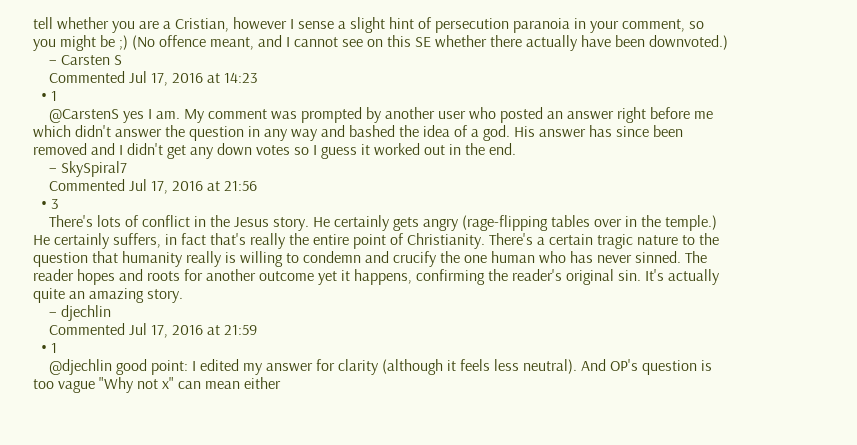tell whether you are a Cristian, however I sense a slight hint of persecution paranoia in your comment, so you might be ;) (No offence meant, and I cannot see on this SE whether there actually have been downvoted.)
    – Carsten S
    Commented Jul 17, 2016 at 14:23
  • 1
    @CarstenS yes I am. My comment was prompted by another user who posted an answer right before me which didn't answer the question in any way and bashed the idea of a god. His answer has since been removed and I didn't get any down votes so I guess it worked out in the end.
    – SkySpiral7
    Commented Jul 17, 2016 at 21:56
  • 3
    There's lots of conflict in the Jesus story. He certainly gets angry (rage-flipping tables over in the temple.) He certainly suffers, in fact that's really the entire point of Christianity. There's a certain tragic nature to the question that humanity really is willing to condemn and crucify the one human who has never sinned. The reader hopes and roots for another outcome yet it happens, confirming the reader's original sin. It's actually quite an amazing story.
    – djechlin
    Commented Jul 17, 2016 at 21:59
  • 1
    @djechlin good point: I edited my answer for clarity (although it feels less neutral). And OP's question is too vague "Why not x" can mean either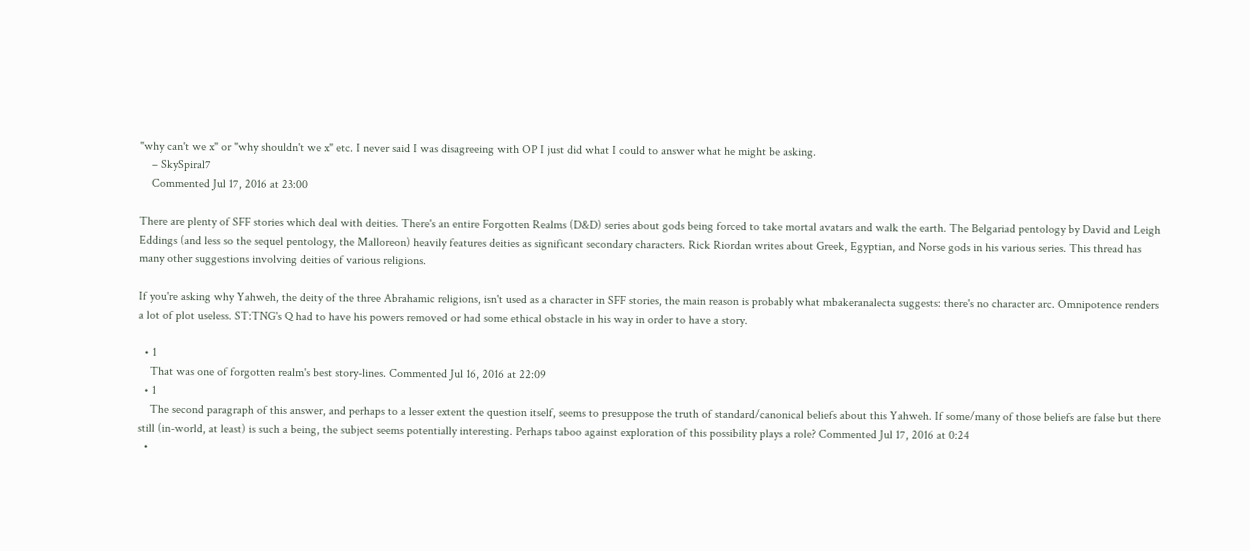"why can't we x" or "why shouldn't we x" etc. I never said I was disagreeing with OP I just did what I could to answer what he might be asking.
    – SkySpiral7
    Commented Jul 17, 2016 at 23:00

There are plenty of SFF stories which deal with deities. There's an entire Forgotten Realms (D&D) series about gods being forced to take mortal avatars and walk the earth. The Belgariad pentology by David and Leigh Eddings (and less so the sequel pentology, the Malloreon) heavily features deities as significant secondary characters. Rick Riordan writes about Greek, Egyptian, and Norse gods in his various series. This thread has many other suggestions involving deities of various religions.

If you're asking why Yahweh, the deity of the three Abrahamic religions, isn't used as a character in SFF stories, the main reason is probably what mbakeranalecta suggests: there's no character arc. Omnipotence renders a lot of plot useless. ST:TNG's Q had to have his powers removed or had some ethical obstacle in his way in order to have a story.

  • 1
    That was one of forgotten realm's best story-lines. Commented Jul 16, 2016 at 22:09
  • 1
    The second paragraph of this answer, and perhaps to a lesser extent the question itself, seems to presuppose the truth of standard/canonical beliefs about this Yahweh. If some/many of those beliefs are false but there still (in-world, at least) is such a being, the subject seems potentially interesting. Perhaps taboo against exploration of this possibility plays a role? Commented Jul 17, 2016 at 0:24
  •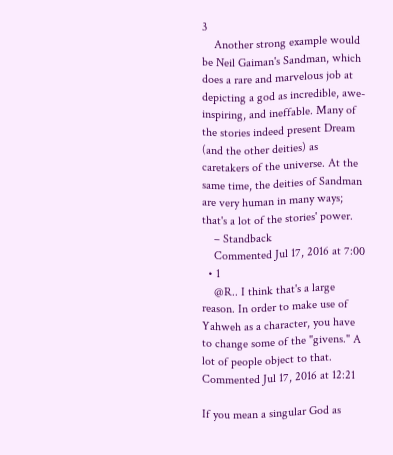3
    Another strong example would be Neil Gaiman's Sandman, which does a rare and marvelous job at depicting a god as incredible, awe-inspiring, and ineffable. Many of the stories indeed present Dream (and the other deities) as caretakers of the universe. At the same time, the deities of Sandman are very human in many ways; that's a lot of the stories' power.
    – Standback
    Commented Jul 17, 2016 at 7:00
  • 1
    @R.. I think that's a large reason. In order to make use of Yahweh as a character, you have to change some of the "givens." A lot of people object to that. Commented Jul 17, 2016 at 12:21

If you mean a singular God as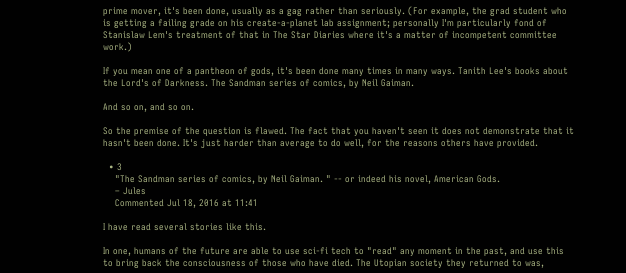prime mover, it's been done, usually as a gag rather than seriously. (For example, the grad student who is getting a failing grade on his create-a-planet lab assignment; personally I'm particularly fond of Stanislaw Lem's treatment of that in The Star Diaries where it's a matter of incompetent committee work.)

If you mean one of a pantheon of gods, it's been done many times in many ways. Tanith Lee's books about the Lord's of Darkness. The Sandman series of comics, by Neil Gaiman.

And so on, and so on.

So the premise of the question is flawed. The fact that you haven't seen it does not demonstrate that it hasn't been done. It's just harder than average to do well, for the reasons others have provided.

  • 3
    "The Sandman series of comics, by Neil Gaiman. " -- or indeed his novel, American Gods.
    – Jules
    Commented Jul 18, 2016 at 11:41

I have read several stories like this.

In one, humans of the future are able to use sci-fi tech to "read" any moment in the past, and use this to bring back the consciousness of those who have died. The Utopian society they returned to was,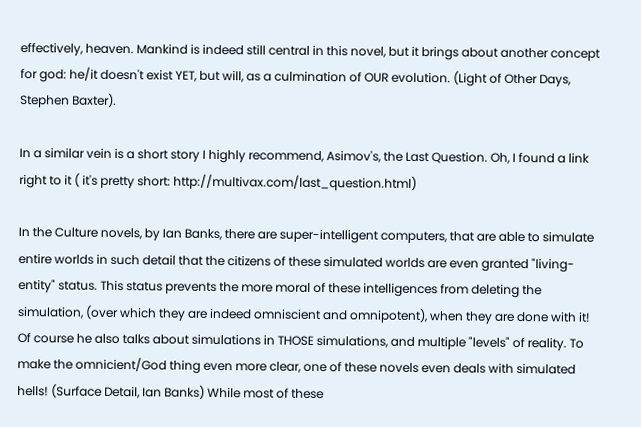effectively, heaven. Mankind is indeed still central in this novel, but it brings about another concept for god: he/it doesn't exist YET, but will, as a culmination of OUR evolution. (Light of Other Days, Stephen Baxter).

In a similar vein is a short story I highly recommend, Asimov's, the Last Question. Oh, I found a link right to it ( it's pretty short: http://multivax.com/last_question.html)

In the Culture novels, by Ian Banks, there are super-intelligent computers, that are able to simulate entire worlds in such detail that the citizens of these simulated worlds are even granted "living-entity" status. This status prevents the more moral of these intelligences from deleting the simulation, (over which they are indeed omniscient and omnipotent), when they are done with it! Of course he also talks about simulations in THOSE simulations, and multiple "levels" of reality. To make the omnicient/God thing even more clear, one of these novels even deals with simulated hells! (Surface Detail, Ian Banks) While most of these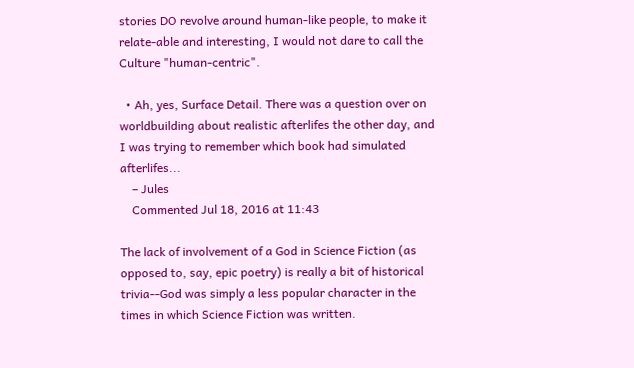stories DO revolve around human-like people, to make it relate-able and interesting, I would not dare to call the Culture "human-centric".

  • Ah, yes, Surface Detail. There was a question over on worldbuilding about realistic afterlifes the other day, and I was trying to remember which book had simulated afterlifes...
    – Jules
    Commented Jul 18, 2016 at 11:43

The lack of involvement of a God in Science Fiction (as opposed to, say, epic poetry) is really a bit of historical trivia--God was simply a less popular character in the times in which Science Fiction was written.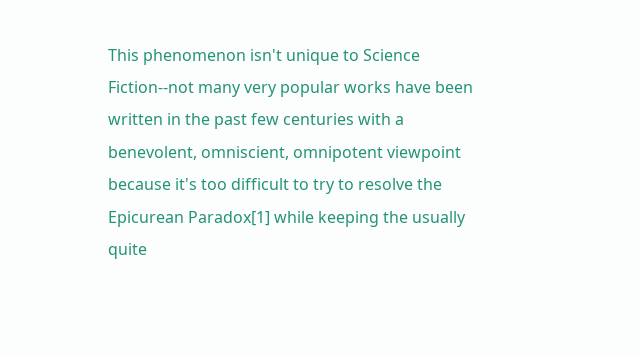This phenomenon isn't unique to Science Fiction--not many very popular works have been written in the past few centuries with a benevolent, omniscient, omnipotent viewpoint because it's too difficult to try to resolve the Epicurean Paradox[1] while keeping the usually quite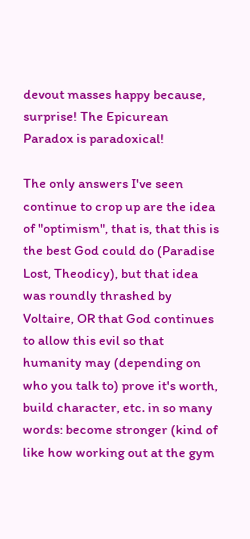devout masses happy because, surprise! The Epicurean Paradox is paradoxical!

The only answers I've seen continue to crop up are the idea of "optimism", that is, that this is the best God could do (Paradise Lost, Theodicy), but that idea was roundly thrashed by Voltaire, OR that God continues to allow this evil so that humanity may (depending on who you talk to) prove it's worth, build character, etc. in so many words: become stronger (kind of like how working out at the gym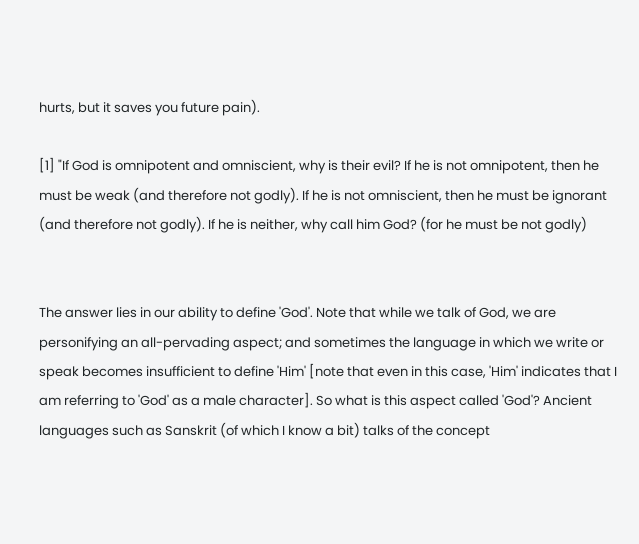hurts, but it saves you future pain).

[1] "If God is omnipotent and omniscient, why is their evil? If he is not omnipotent, then he must be weak (and therefore not godly). If he is not omniscient, then he must be ignorant (and therefore not godly). If he is neither, why call him God? (for he must be not godly)


The answer lies in our ability to define 'God'. Note that while we talk of God, we are personifying an all-pervading aspect; and sometimes the language in which we write or speak becomes insufficient to define 'Him' [note that even in this case, 'Him' indicates that I am referring to 'God' as a male character]. So what is this aspect called 'God'? Ancient languages such as Sanskrit (of which I know a bit) talks of the concept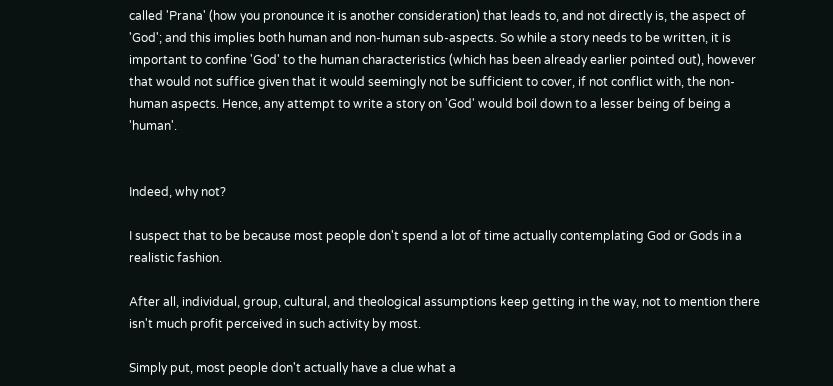called 'Prana' (how you pronounce it is another consideration) that leads to, and not directly is, the aspect of 'God'; and this implies both human and non-human sub-aspects. So while a story needs to be written, it is important to confine 'God' to the human characteristics (which has been already earlier pointed out), however that would not suffice given that it would seemingly not be sufficient to cover, if not conflict with, the non-human aspects. Hence, any attempt to write a story on 'God' would boil down to a lesser being of being a 'human'.


Indeed, why not?

I suspect that to be because most people don't spend a lot of time actually contemplating God or Gods in a realistic fashion.

After all, individual, group, cultural, and theological assumptions keep getting in the way, not to mention there isn't much profit perceived in such activity by most.

Simply put, most people don't actually have a clue what a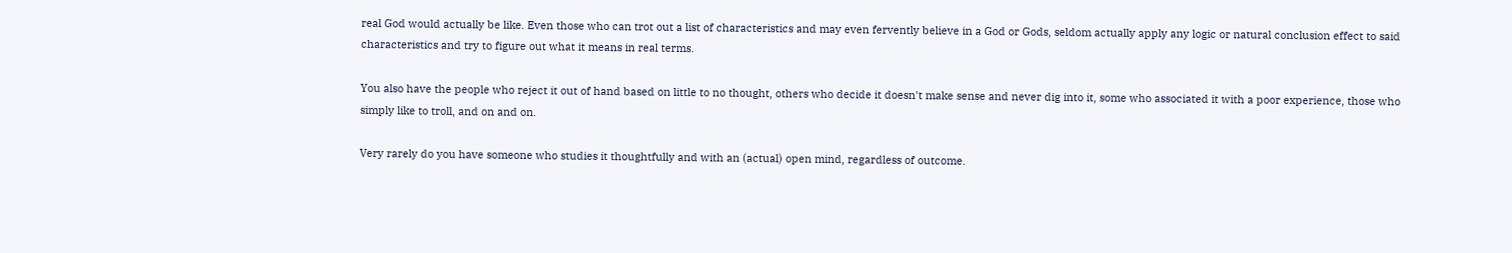real God would actually be like. Even those who can trot out a list of characteristics and may even fervently believe in a God or Gods, seldom actually apply any logic or natural conclusion effect to said characteristics and try to figure out what it means in real terms.

You also have the people who reject it out of hand based on little to no thought, others who decide it doesn't make sense and never dig into it, some who associated it with a poor experience, those who simply like to troll, and on and on.

Very rarely do you have someone who studies it thoughtfully and with an (actual) open mind, regardless of outcome.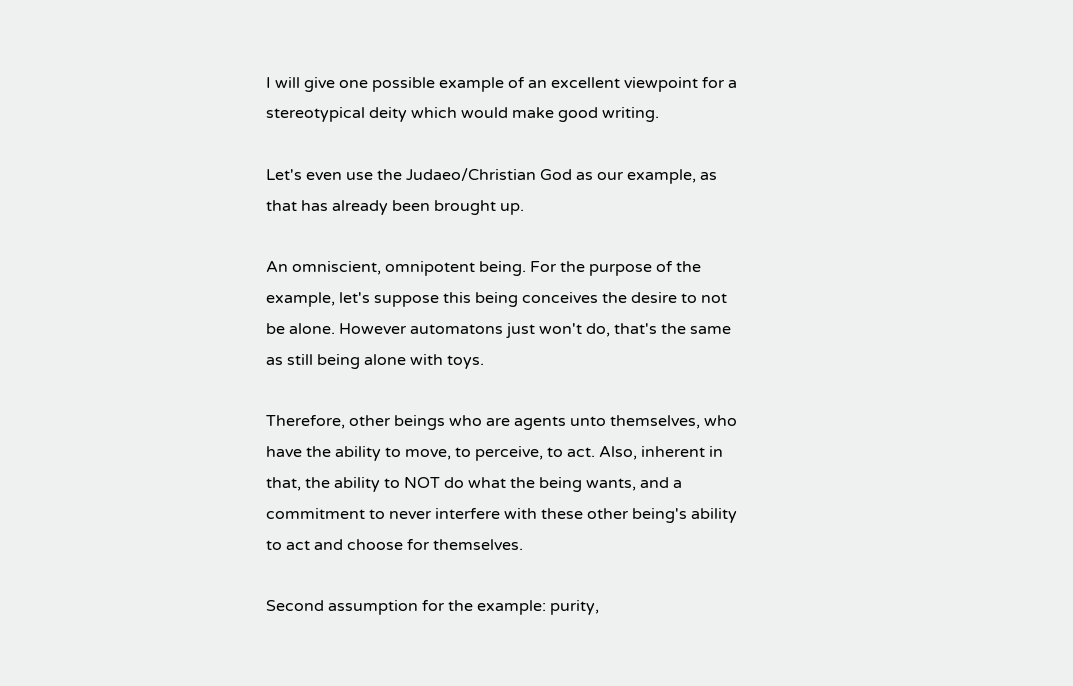I will give one possible example of an excellent viewpoint for a stereotypical deity which would make good writing.

Let's even use the Judaeo/Christian God as our example, as that has already been brought up.

An omniscient, omnipotent being. For the purpose of the example, let's suppose this being conceives the desire to not be alone. However automatons just won't do, that's the same as still being alone with toys.

Therefore, other beings who are agents unto themselves, who have the ability to move, to perceive, to act. Also, inherent in that, the ability to NOT do what the being wants, and a commitment to never interfere with these other being's ability to act and choose for themselves.

Second assumption for the example: purity,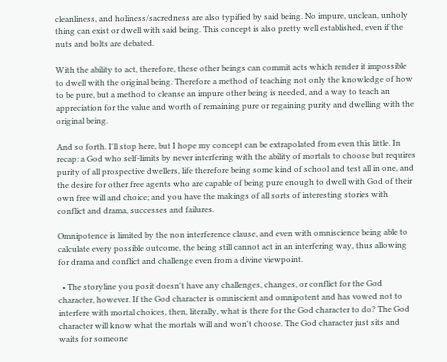cleanliness, and holiness/sacredness are also typified by said being. No impure, unclean, unholy thing can exist or dwell with said being. This concept is also pretty well established, even if the nuts and bolts are debated.

With the ability to act, therefore, these other beings can commit acts which render it impossible to dwell with the original being. Therefore a method of teaching not only the knowledge of how to be pure, but a method to cleanse an impure other being is needed, and a way to teach an appreciation for the value and worth of remaining pure or regaining purity and dwelling with the original being.

And so forth. I'll stop here, but I hope my concept can be extrapolated from even this little. In recap: a God who self-limits by never interfering with the ability of mortals to choose but requires purity of all prospective dwellers, life therefore being some kind of school and test all in one, and the desire for other free agents who are capable of being pure enough to dwell with God of their own free will and choice; and you have the makings of all sorts of interesting stories with conflict and drama, successes and failures.

Omnipotence is limited by the non interference clause, and even with omniscience being able to calculate every possible outcome, the being still cannot act in an interfering way, thus allowing for drama and conflict and challenge even from a divine viewpoint.

  • The storyline you posit doesn't have any challenges, changes, or conflict for the God character, however. If the God character is omniscient and omnipotent and has vowed not to interfere with mortal choices, then, literally, what is there for the God character to do? The God character will know what the mortals will and won't choose. The God character just sits and waits for someone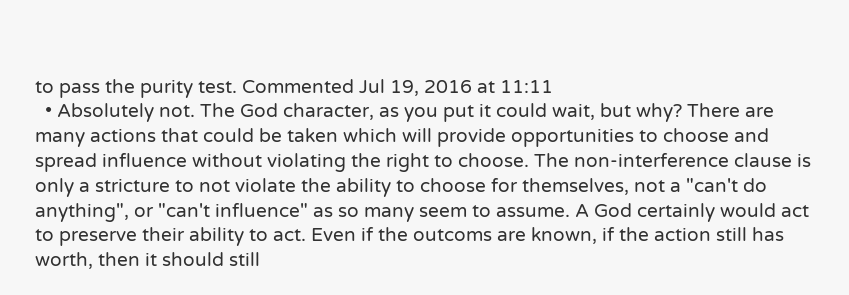to pass the purity test. Commented Jul 19, 2016 at 11:11
  • Absolutely not. The God character, as you put it could wait, but why? There are many actions that could be taken which will provide opportunities to choose and spread influence without violating the right to choose. The non-interference clause is only a stricture to not violate the ability to choose for themselves, not a "can't do anything", or "can't influence" as so many seem to assume. A God certainly would act to preserve their ability to act. Even if the outcoms are known, if the action still has worth, then it should still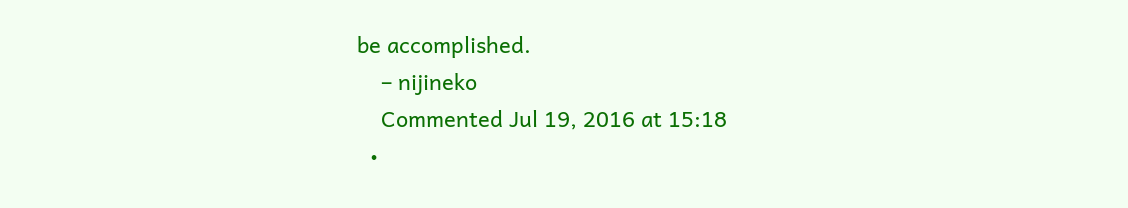be accomplished.
    – nijineko
    Commented Jul 19, 2016 at 15:18
  •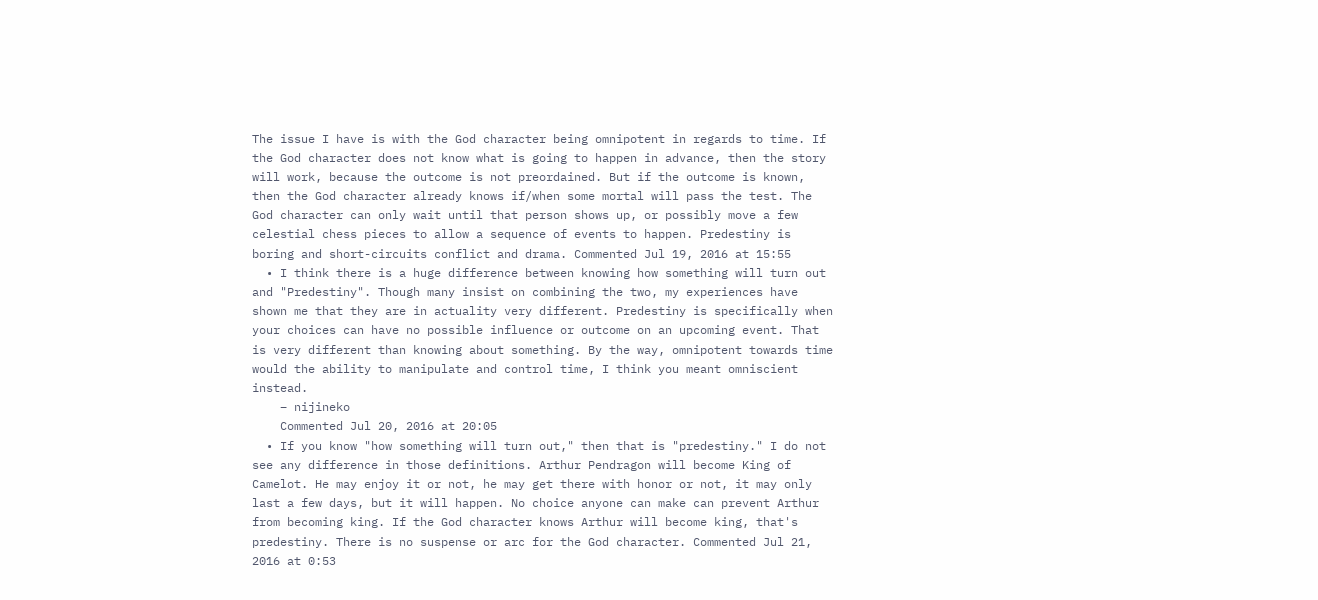The issue I have is with the God character being omnipotent in regards to time. If the God character does not know what is going to happen in advance, then the story will work, because the outcome is not preordained. But if the outcome is known, then the God character already knows if/when some mortal will pass the test. The God character can only wait until that person shows up, or possibly move a few celestial chess pieces to allow a sequence of events to happen. Predestiny is boring and short-circuits conflict and drama. Commented Jul 19, 2016 at 15:55
  • I think there is a huge difference between knowing how something will turn out and "Predestiny". Though many insist on combining the two, my experiences have shown me that they are in actuality very different. Predestiny is specifically when your choices can have no possible influence or outcome on an upcoming event. That is very different than knowing about something. By the way, omnipotent towards time would the ability to manipulate and control time, I think you meant omniscient instead.
    – nijineko
    Commented Jul 20, 2016 at 20:05
  • If you know "how something will turn out," then that is "predestiny." I do not see any difference in those definitions. Arthur Pendragon will become King of Camelot. He may enjoy it or not, he may get there with honor or not, it may only last a few days, but it will happen. No choice anyone can make can prevent Arthur from becoming king. If the God character knows Arthur will become king, that's predestiny. There is no suspense or arc for the God character. Commented Jul 21, 2016 at 0:53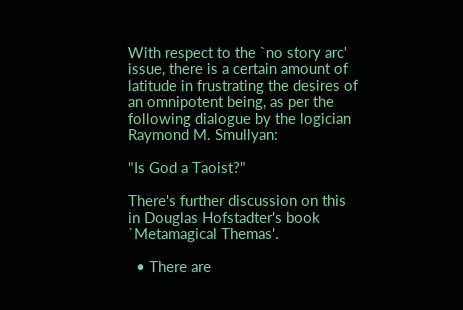With respect to the `no story arc' issue, there is a certain amount of latitude in frustrating the desires of an omnipotent being, as per the following dialogue by the logician Raymond M. Smullyan:

"Is God a Taoist?"

There's further discussion on this in Douglas Hofstadter's book `Metamagical Themas'.

  • There are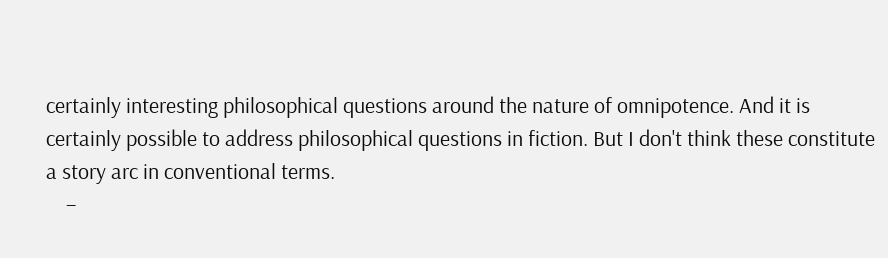certainly interesting philosophical questions around the nature of omnipotence. And it is certainly possible to address philosophical questions in fiction. But I don't think these constitute a story arc in conventional terms.
    –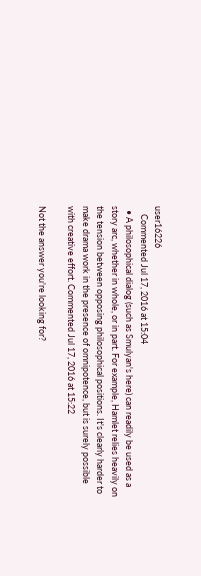user16226
    Commented Jul 17, 2016 at 15:04
  • A philosophical dialog (such as Smulyan's here) can readily be used as a story arc, whether in whole, or in part. For example, Hamlet relies heavily on the tension between opposing philosophical positions. It's clearly harder to make drama work in the presence of omnipotence, but is surely possible with creative effort. Commented Jul 17, 2016 at 15:22

Not the answer you're looking for?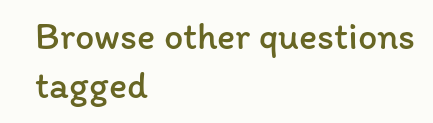Browse other questions tagged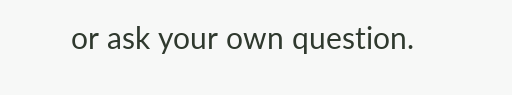or ask your own question.